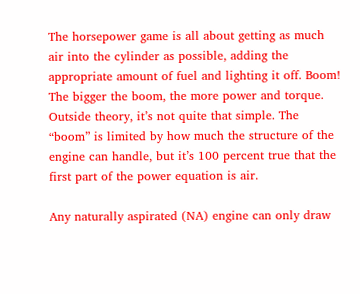The horsepower game is all about getting as much air into the cylinder as possible, adding the appropriate amount of fuel and lighting it off. Boom! The bigger the boom, the more power and torque. Outside theory, it’s not quite that simple. The “boom” is limited by how much the structure of the engine can handle, but it’s 100 percent true that the first part of the power equation is air.

Any naturally aspirated (NA) engine can only draw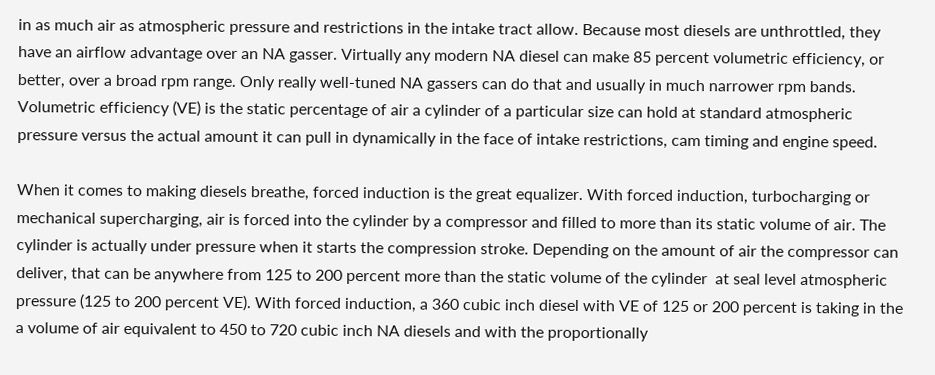in as much air as atmospheric pressure and restrictions in the intake tract allow. Because most diesels are unthrottled, they have an airflow advantage over an NA gasser. Virtually any modern NA diesel can make 85 percent volumetric efficiency, or better, over a broad rpm range. Only really well-tuned NA gassers can do that and usually in much narrower rpm bands. Volumetric efficiency (VE) is the static percentage of air a cylinder of a particular size can hold at standard atmospheric pressure versus the actual amount it can pull in dynamically in the face of intake restrictions, cam timing and engine speed.

When it comes to making diesels breathe, forced induction is the great equalizer. With forced induction, turbocharging or mechanical supercharging, air is forced into the cylinder by a compressor and filled to more than its static volume of air. The cylinder is actually under pressure when it starts the compression stroke. Depending on the amount of air the compressor can deliver, that can be anywhere from 125 to 200 percent more than the static volume of the cylinder  at seal level atmospheric pressure (125 to 200 percent VE). With forced induction, a 360 cubic inch diesel with VE of 125 or 200 percent is taking in the a volume of air equivalent to 450 to 720 cubic inch NA diesels and with the proportionally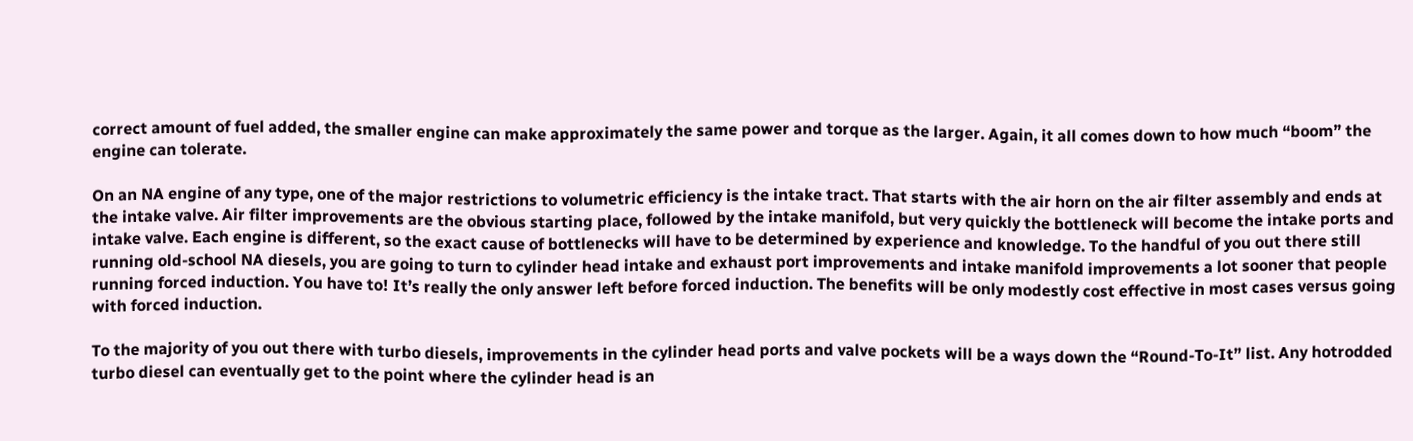correct amount of fuel added, the smaller engine can make approximately the same power and torque as the larger. Again, it all comes down to how much “boom” the engine can tolerate.

On an NA engine of any type, one of the major restrictions to volumetric efficiency is the intake tract. That starts with the air horn on the air filter assembly and ends at the intake valve. Air filter improvements are the obvious starting place, followed by the intake manifold, but very quickly the bottleneck will become the intake ports and intake valve. Each engine is different, so the exact cause of bottlenecks will have to be determined by experience and knowledge. To the handful of you out there still running old-school NA diesels, you are going to turn to cylinder head intake and exhaust port improvements and intake manifold improvements a lot sooner that people running forced induction. You have to! It’s really the only answer left before forced induction. The benefits will be only modestly cost effective in most cases versus going with forced induction.

To the majority of you out there with turbo diesels, improvements in the cylinder head ports and valve pockets will be a ways down the “Round-To-It” list. Any hotrodded turbo diesel can eventually get to the point where the cylinder head is an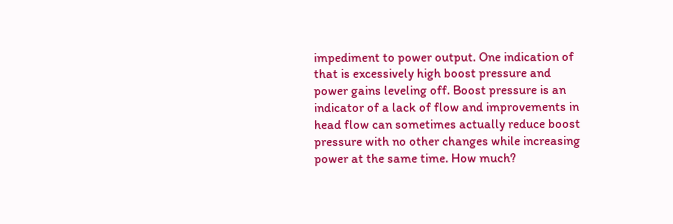impediment to power output. One indication of that is excessively high boost pressure and power gains leveling off. Boost pressure is an indicator of a lack of flow and improvements in head flow can sometimes actually reduce boost pressure with no other changes while increasing power at the same time. How much?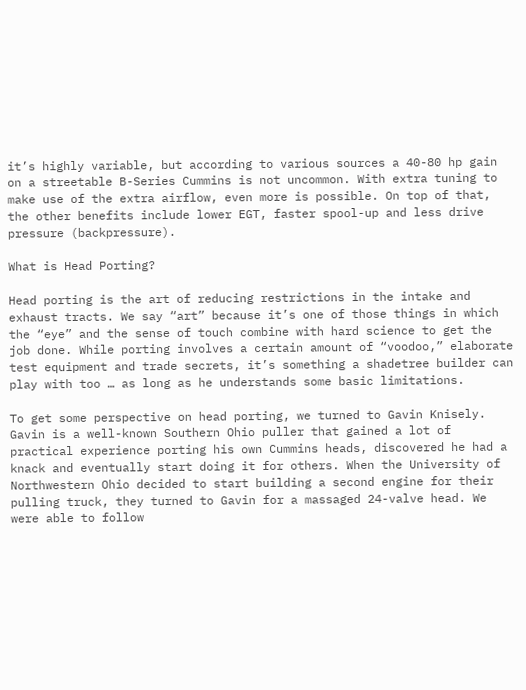it’s highly variable, but according to various sources a 40-80 hp gain on a streetable B-Series Cummins is not uncommon. With extra tuning to make use of the extra airflow, even more is possible. On top of that, the other benefits include lower EGT, faster spool-up and less drive pressure (backpressure).

What is Head Porting?

Head porting is the art of reducing restrictions in the intake and exhaust tracts. We say “art” because it’s one of those things in which the “eye” and the sense of touch combine with hard science to get the job done. While porting involves a certain amount of “voodoo,” elaborate test equipment and trade secrets, it’s something a shadetree builder can play with too … as long as he understands some basic limitations.

To get some perspective on head porting, we turned to Gavin Knisely. Gavin is a well-known Southern Ohio puller that gained a lot of practical experience porting his own Cummins heads, discovered he had a knack and eventually start doing it for others. When the University of Northwestern Ohio decided to start building a second engine for their pulling truck, they turned to Gavin for a massaged 24-valve head. We were able to follow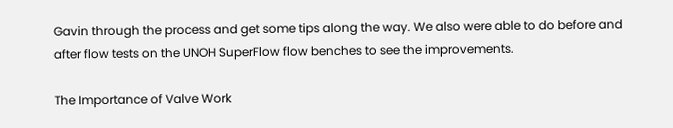Gavin through the process and get some tips along the way. We also were able to do before and after flow tests on the UNOH SuperFlow flow benches to see the improvements.

The Importance of Valve Work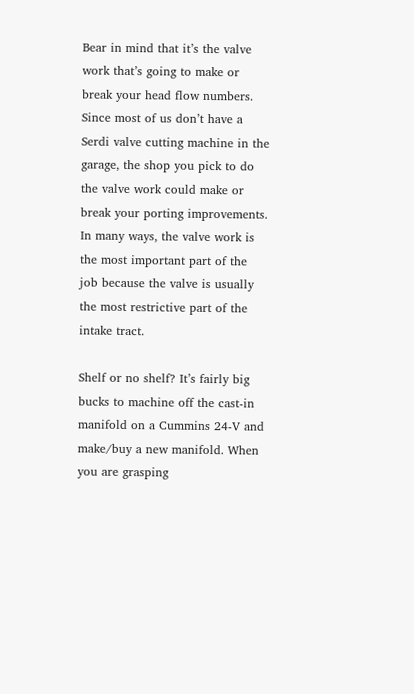Bear in mind that it’s the valve work that’s going to make or break your head flow numbers. Since most of us don’t have a Serdi valve cutting machine in the garage, the shop you pick to do the valve work could make or break your porting improvements. In many ways, the valve work is the most important part of the job because the valve is usually the most restrictive part of the intake tract.

Shelf or no shelf? It’s fairly big bucks to machine off the cast-in manifold on a Cummins 24-V and make/buy a new manifold. When you are grasping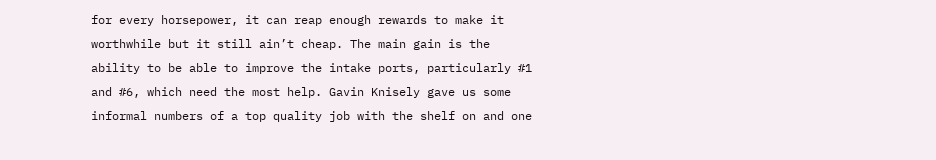for every horsepower, it can reap enough rewards to make it worthwhile but it still ain’t cheap. The main gain is the ability to be able to improve the intake ports, particularly #1 and #6, which need the most help. Gavin Knisely gave us some informal numbers of a top quality job with the shelf on and one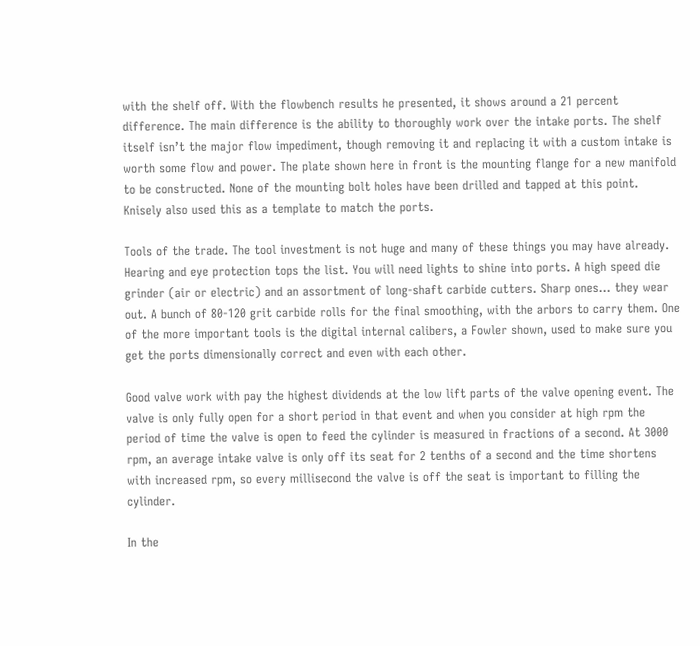with the shelf off. With the flowbench results he presented, it shows around a 21 percent difference. The main difference is the ability to thoroughly work over the intake ports. The shelf itself isn’t the major flow impediment, though removing it and replacing it with a custom intake is worth some flow and power. The plate shown here in front is the mounting flange for a new manifold to be constructed. None of the mounting bolt holes have been drilled and tapped at this point. Knisely also used this as a template to match the ports.

Tools of the trade. The tool investment is not huge and many of these things you may have already. Hearing and eye protection tops the list. You will need lights to shine into ports. A high speed die grinder (air or electric) and an assortment of long-shaft carbide cutters. Sharp ones… they wear out. A bunch of 80-120 grit carbide rolls for the final smoothing, with the arbors to carry them. One of the more important tools is the digital internal calibers, a Fowler shown, used to make sure you get the ports dimensionally correct and even with each other.

Good valve work with pay the highest dividends at the low lift parts of the valve opening event. The valve is only fully open for a short period in that event and when you consider at high rpm the period of time the valve is open to feed the cylinder is measured in fractions of a second. At 3000 rpm, an average intake valve is only off its seat for 2 tenths of a second and the time shortens with increased rpm, so every millisecond the valve is off the seat is important to filling the cylinder.

In the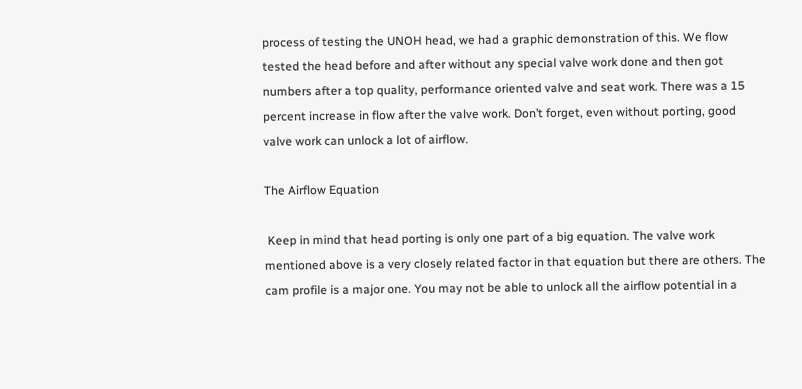process of testing the UNOH head, we had a graphic demonstration of this. We flow tested the head before and after without any special valve work done and then got numbers after a top quality, performance oriented valve and seat work. There was a 15 percent increase in flow after the valve work. Don’t forget, even without porting, good valve work can unlock a lot of airflow.

The Airflow Equation

 Keep in mind that head porting is only one part of a big equation. The valve work mentioned above is a very closely related factor in that equation but there are others. The cam profile is a major one. You may not be able to unlock all the airflow potential in a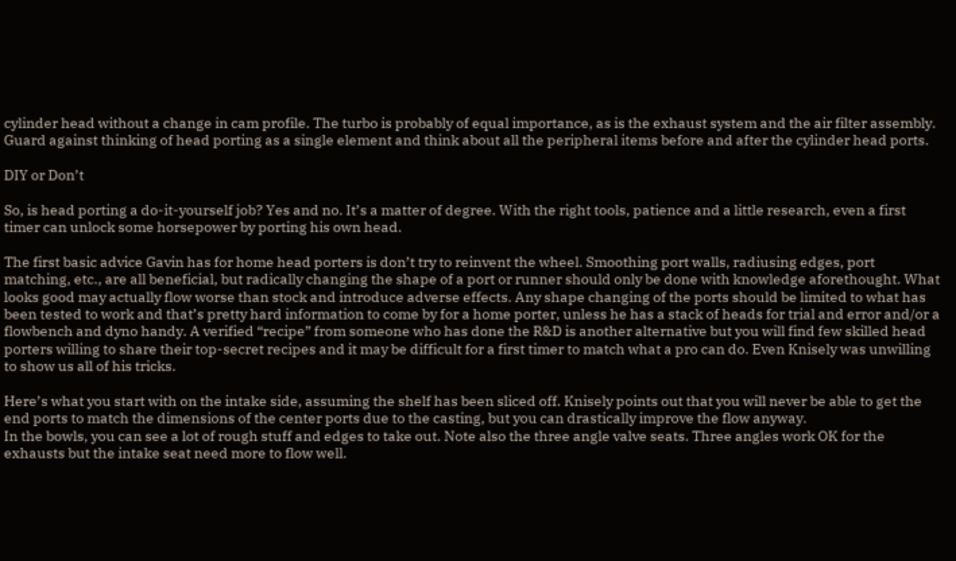cylinder head without a change in cam profile. The turbo is probably of equal importance, as is the exhaust system and the air filter assembly. Guard against thinking of head porting as a single element and think about all the peripheral items before and after the cylinder head ports.

DIY or Don’t

So, is head porting a do-it-yourself job? Yes and no. It’s a matter of degree. With the right tools, patience and a little research, even a first timer can unlock some horsepower by porting his own head.

The first basic advice Gavin has for home head porters is don’t try to reinvent the wheel. Smoothing port walls, radiusing edges, port matching, etc., are all beneficial, but radically changing the shape of a port or runner should only be done with knowledge aforethought. What looks good may actually flow worse than stock and introduce adverse effects. Any shape changing of the ports should be limited to what has been tested to work and that’s pretty hard information to come by for a home porter, unless he has a stack of heads for trial and error and/or a flowbench and dyno handy. A verified “recipe” from someone who has done the R&D is another alternative but you will find few skilled head porters willing to share their top-secret recipes and it may be difficult for a first timer to match what a pro can do. Even Knisely was unwilling to show us all of his tricks.

Here’s what you start with on the intake side, assuming the shelf has been sliced off. Knisely points out that you will never be able to get the end ports to match the dimensions of the center ports due to the casting, but you can drastically improve the flow anyway.
In the bowls, you can see a lot of rough stuff and edges to take out. Note also the three angle valve seats. Three angles work OK for the exhausts but the intake seat need more to flow well.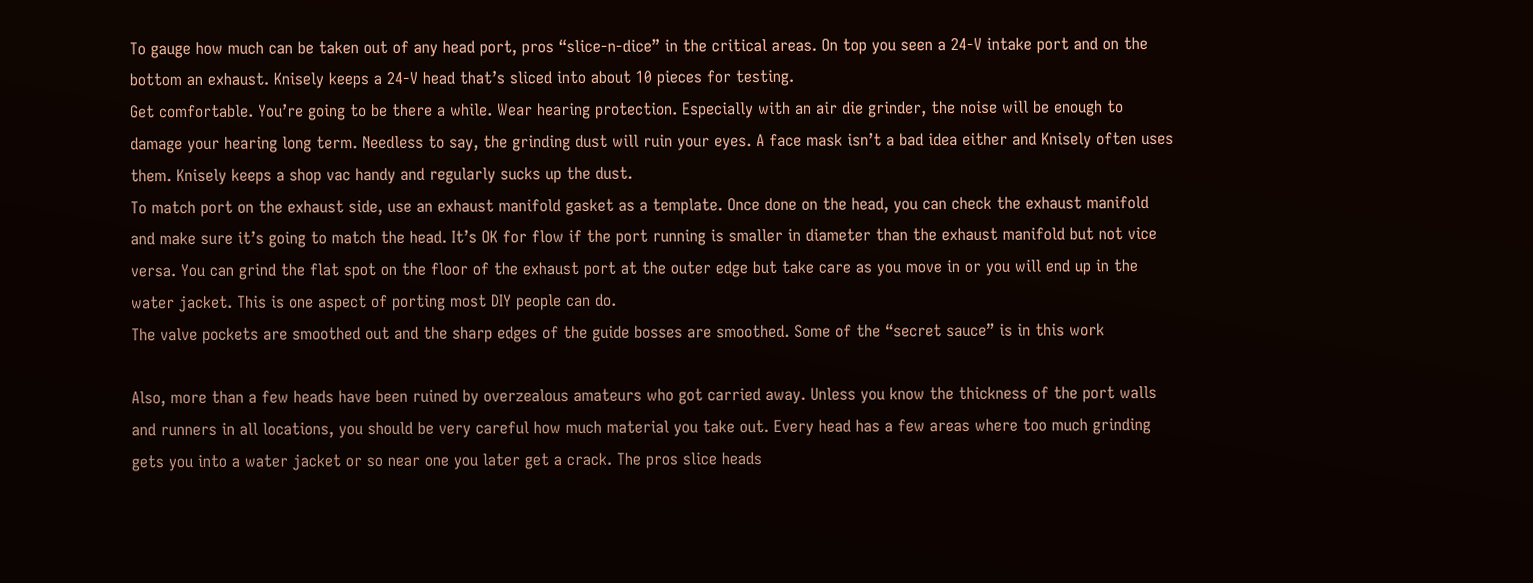To gauge how much can be taken out of any head port, pros “slice-n-dice” in the critical areas. On top you seen a 24-V intake port and on the bottom an exhaust. Knisely keeps a 24-V head that’s sliced into about 10 pieces for testing.
Get comfortable. You’re going to be there a while. Wear hearing protection. Especially with an air die grinder, the noise will be enough to damage your hearing long term. Needless to say, the grinding dust will ruin your eyes. A face mask isn’t a bad idea either and Knisely often uses them. Knisely keeps a shop vac handy and regularly sucks up the dust.
To match port on the exhaust side, use an exhaust manifold gasket as a template. Once done on the head, you can check the exhaust manifold and make sure it’s going to match the head. It’s OK for flow if the port running is smaller in diameter than the exhaust manifold but not vice versa. You can grind the flat spot on the floor of the exhaust port at the outer edge but take care as you move in or you will end up in the water jacket. This is one aspect of porting most DIY people can do.
The valve pockets are smoothed out and the sharp edges of the guide bosses are smoothed. Some of the “secret sauce” is in this work

Also, more than a few heads have been ruined by overzealous amateurs who got carried away. Unless you know the thickness of the port walls and runners in all locations, you should be very careful how much material you take out. Every head has a few areas where too much grinding gets you into a water jacket or so near one you later get a crack. The pros slice heads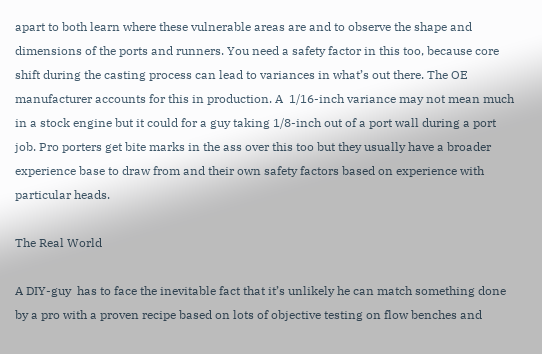apart to both learn where these vulnerable areas are and to observe the shape and dimensions of the ports and runners. You need a safety factor in this too, because core shift during the casting process can lead to variances in what’s out there. The OE manufacturer accounts for this in production. A  1/16-inch variance may not mean much in a stock engine but it could for a guy taking 1/8-inch out of a port wall during a port job. Pro porters get bite marks in the ass over this too but they usually have a broader experience base to draw from and their own safety factors based on experience with particular heads.

The Real World

A DIY-guy  has to face the inevitable fact that it’s unlikely he can match something done by a pro with a proven recipe based on lots of objective testing on flow benches and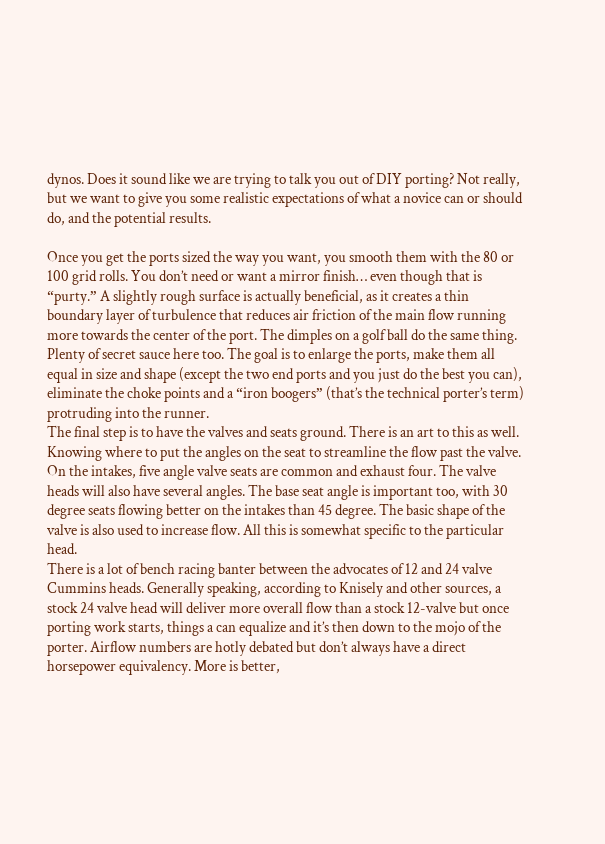dynos. Does it sound like we are trying to talk you out of DIY porting? Not really, but we want to give you some realistic expectations of what a novice can or should do, and the potential results.

Once you get the ports sized the way you want, you smooth them with the 80 or 100 grid rolls. You don’t need or want a mirror finish… even though that is “purty.” A slightly rough surface is actually beneficial, as it creates a thin boundary layer of turbulence that reduces air friction of the main flow running more towards the center of the port. The dimples on a golf ball do the same thing.
Plenty of secret sauce here too. The goal is to enlarge the ports, make them all equal in size and shape (except the two end ports and you just do the best you can), eliminate the choke points and a “iron boogers” (that’s the technical porter’s term) protruding into the runner.
The final step is to have the valves and seats ground. There is an art to this as well. Knowing where to put the angles on the seat to streamline the flow past the valve. On the intakes, five angle valve seats are common and exhaust four. The valve heads will also have several angles. The base seat angle is important too, with 30 degree seats flowing better on the intakes than 45 degree. The basic shape of the valve is also used to increase flow. All this is somewhat specific to the particular head.
There is a lot of bench racing banter between the advocates of 12 and 24 valve Cummins heads. Generally speaking, according to Knisely and other sources, a stock 24 valve head will deliver more overall flow than a stock 12-valve but once porting work starts, things a can equalize and it’s then down to the mojo of the porter. Airflow numbers are hotly debated but don’t always have a direct horsepower equivalency. More is better,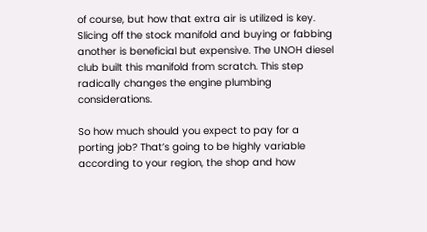of course, but how that extra air is utilized is key.
Slicing off the stock manifold and buying or fabbing another is beneficial but expensive. The UNOH diesel club built this manifold from scratch. This step radically changes the engine plumbing considerations.

So how much should you expect to pay for a porting job? That’s going to be highly variable according to your region, the shop and how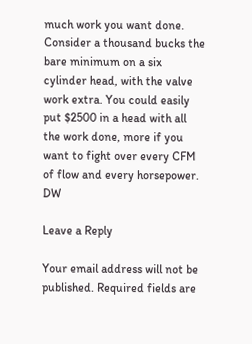much work you want done. Consider a thousand bucks the bare minimum on a six cylinder head, with the valve work extra. You could easily put $2500 in a head with all the work done, more if you want to fight over every CFM of flow and every horsepower. DW

Leave a Reply

Your email address will not be published. Required fields are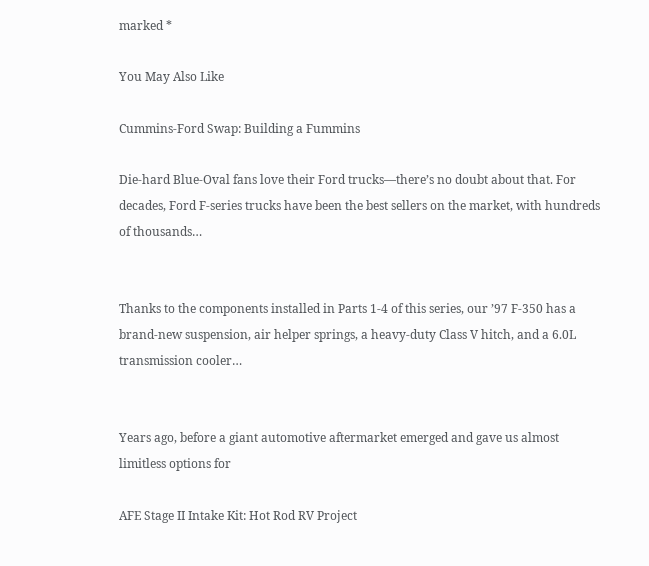marked *

You May Also Like

Cummins-Ford Swap: Building a Fummins

Die-hard Blue-Oval fans love their Ford trucks—there’s no doubt about that. For decades, Ford F-series trucks have been the best sellers on the market, with hundreds of thousands…


Thanks to the components installed in Parts 1-4 of this series, our ’97 F-350 has a brand-new suspension, air helper springs, a heavy-duty Class V hitch, and a 6.0L transmission cooler…


Years ago, before a giant automotive aftermarket emerged and gave us almost limitless options for

AFE Stage II Intake Kit: Hot Rod RV Project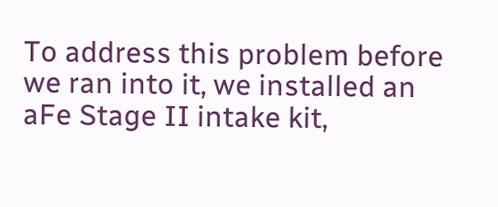To address this problem before we ran into it, we installed an aFe Stage II intake kit,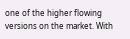one of the higher flowing versions on the market. With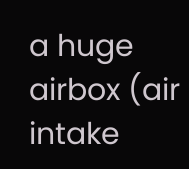a huge airbox (air intake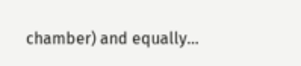chamber) and equally…